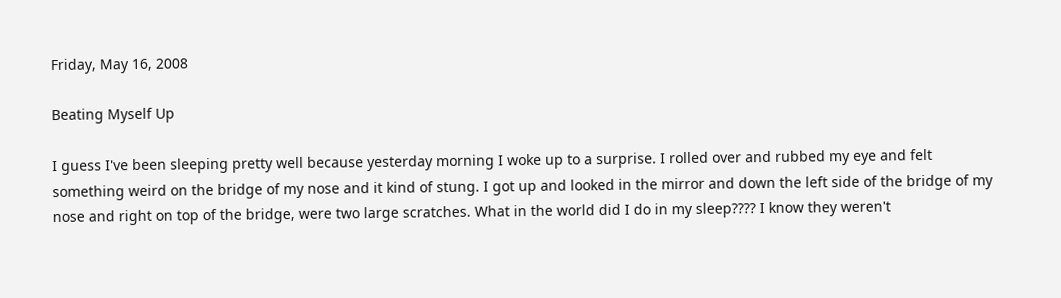Friday, May 16, 2008

Beating Myself Up

I guess I've been sleeping pretty well because yesterday morning I woke up to a surprise. I rolled over and rubbed my eye and felt something weird on the bridge of my nose and it kind of stung. I got up and looked in the mirror and down the left side of the bridge of my nose and right on top of the bridge, were two large scratches. What in the world did I do in my sleep???? I know they weren't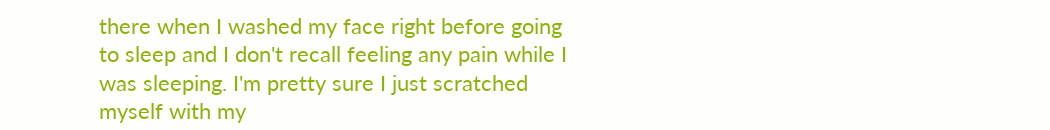there when I washed my face right before going to sleep and I don't recall feeling any pain while I was sleeping. I'm pretty sure I just scratched myself with my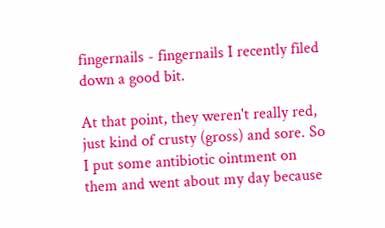fingernails - fingernails I recently filed down a good bit.

At that point, they weren't really red, just kind of crusty (gross) and sore. So I put some antibiotic ointment on them and went about my day because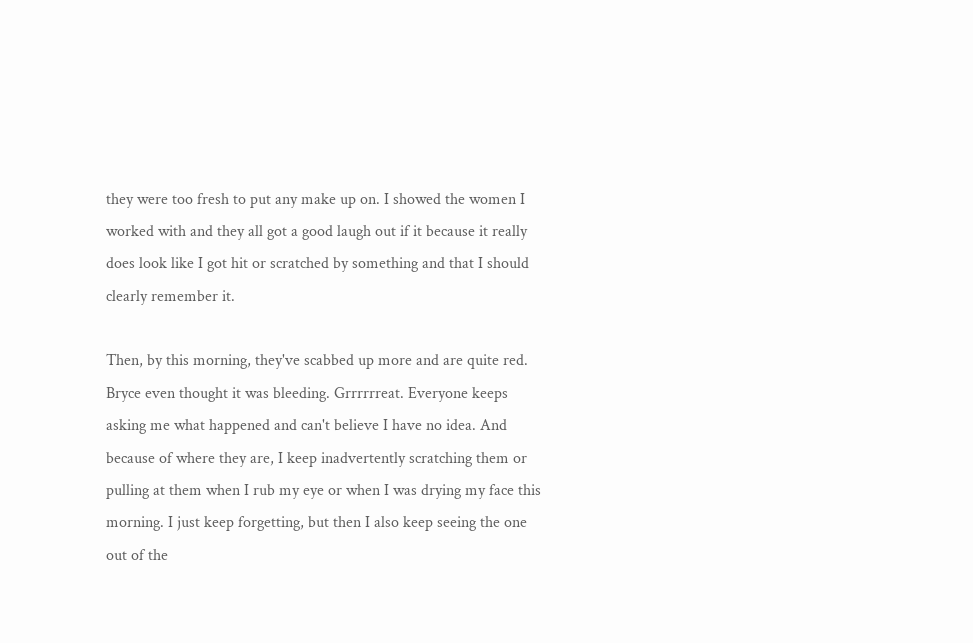they were too fresh to put any make up on. I showed the women I worked with and they all got a good laugh out if it because it really does look like I got hit or scratched by something and that I should clearly remember it.

Then, by this morning, they've scabbed up more and are quite red. Bryce even thought it was bleeding. Grrrrrreat. Everyone keeps asking me what happened and can't believe I have no idea. And because of where they are, I keep inadvertently scratching them or pulling at them when I rub my eye or when I was drying my face this morning. I just keep forgetting, but then I also keep seeing the one out of the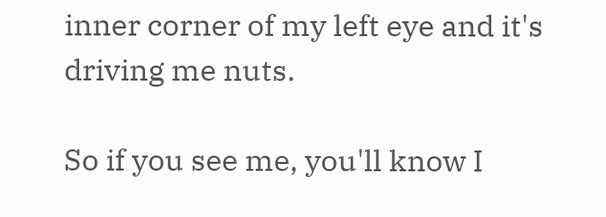inner corner of my left eye and it's driving me nuts.

So if you see me, you'll know I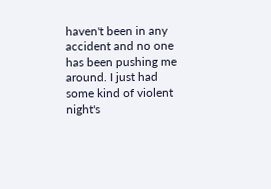haven't been in any accident and no one has been pushing me around. I just had some kind of violent night's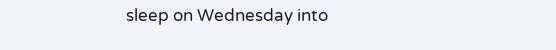sleep on Wednesday into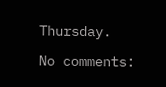Thursday.

No comments: